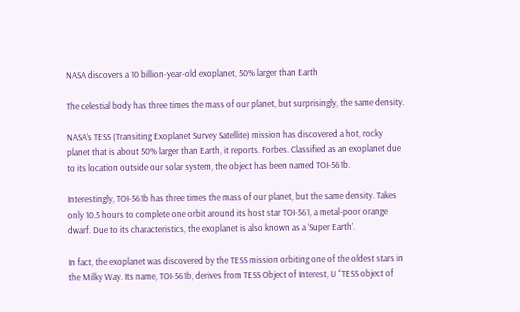NASA discovers a 10 billion-year-old exoplanet, 50% larger than Earth

The celestial body has three times the mass of our planet, but surprisingly, the same density.

NASA’s TESS (Transiting Exoplanet Survey Satellite) mission has discovered a hot, rocky planet that is about 50% larger than Earth, it reports. Forbes. Classified as an exoplanet due to its location outside our solar system, the object has been named TOI-561b.

Interestingly, TOI-561b has three times the mass of our planet, but the same density. Takes only 10.5 hours to complete one orbit around its host star TOI-561, a metal-poor orange dwarf. Due to its characteristics, the exoplanet is also known as a ‘Super Earth’.

In fact, the exoplanet was discovered by the TESS mission orbiting one of the oldest stars in the Milky Way. Its name, TOI-561b, derives from TESS Object of Interest, U “TESS object of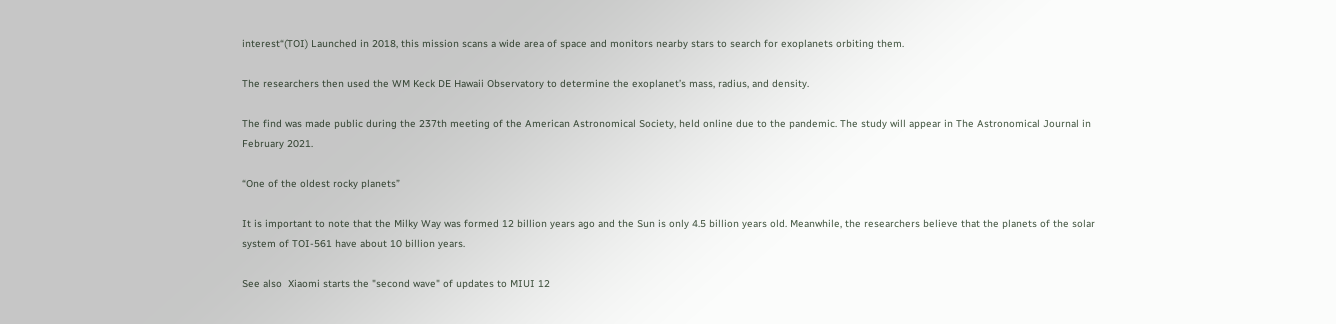interest“(TOI) Launched in 2018, this mission scans a wide area of space and monitors nearby stars to search for exoplanets orbiting them.

The researchers then used the WM Keck DE Hawaii Observatory to determine the exoplanet’s mass, radius, and density.

The find was made public during the 237th meeting of the American Astronomical Society, held online due to the pandemic. The study will appear in The Astronomical Journal in February 2021.

“One of the oldest rocky planets”

It is important to note that the Milky Way was formed 12 billion years ago and the Sun is only 4.5 billion years old. Meanwhile, the researchers believe that the planets of the solar system of TOI-561 have about 10 billion years.

See also  Xiaomi starts the "second wave" of updates to MIUI 12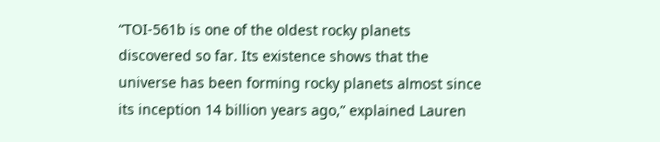“TOI-561b is one of the oldest rocky planets discovered so far. Its existence shows that the universe has been forming rocky planets almost since its inception 14 billion years ago,” explained Lauren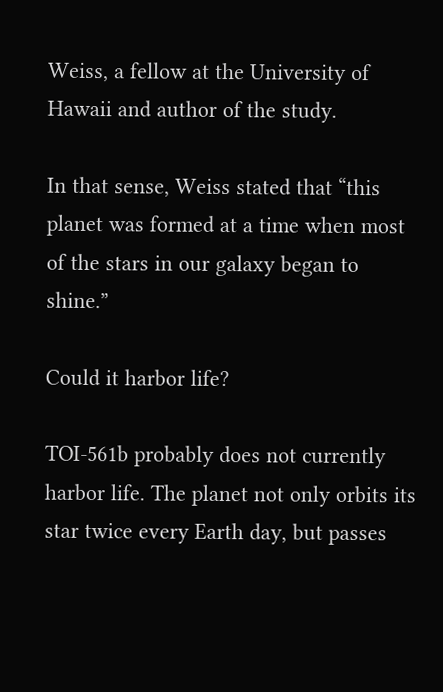Weiss, a fellow at the University of Hawaii and author of the study.

In that sense, Weiss stated that “this planet was formed at a time when most of the stars in our galaxy began to shine.”

Could it harbor life?

TOI-561b probably does not currently harbor life. The planet not only orbits its star twice every Earth day, but passes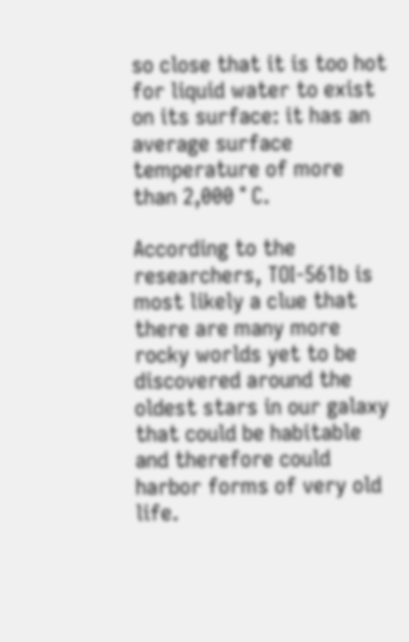so close that it is too hot for liquid water to exist on its surface: it has an average surface temperature of more than 2,000 ° C.

According to the researchers, TOI-561b is most likely a clue that there are many more rocky worlds yet to be discovered around the oldest stars in our galaxy that could be habitable and therefore could harbor forms of very old life.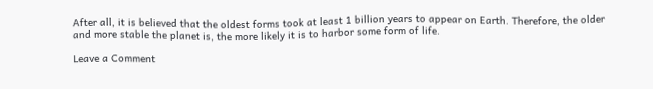After all, it is believed that the oldest forms took at least 1 billion years to appear on Earth. Therefore, the older and more stable the planet is, the more likely it is to harbor some form of life.

Leave a Comment